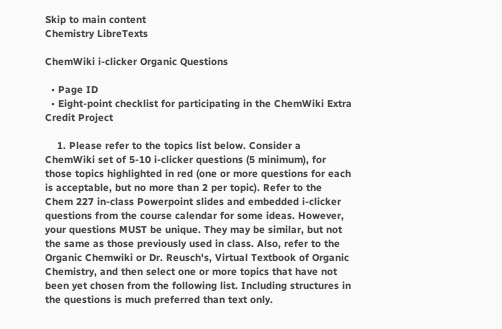Skip to main content
Chemistry LibreTexts

ChemWiki i-clicker Organic Questions

  • Page ID
  • Eight-point checklist for participating in the ChemWiki Extra Credit Project

    1. Please refer to the topics list below. Consider a ChemWiki set of 5-10 i-clicker questions (5 minimum), for those topics highlighted in red (one or more questions for each is acceptable, but no more than 2 per topic). Refer to the Chem 227 in-class Powerpoint slides and embedded i-clicker questions from the course calendar for some ideas. However, your questions MUST be unique. They may be similar, but not the same as those previously used in class. Also, refer to the Organic Chemwiki or Dr. Reusch's, Virtual Textbook of Organic Chemistry, and then select one or more topics that have not been yet chosen from the following list. Including structures in the questions is much preferred than text only.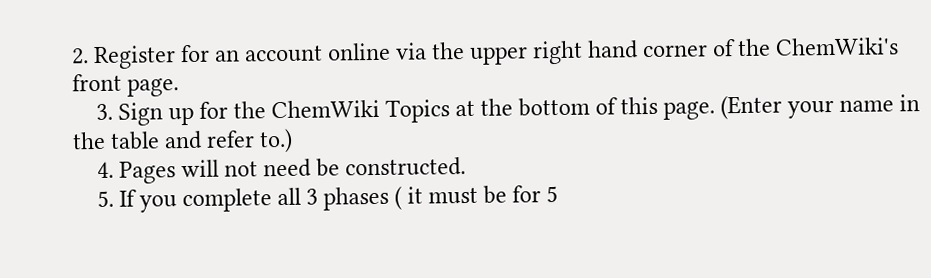2. Register for an account online via the upper right hand corner of the ChemWiki's front page.
    3. Sign up for the ChemWiki Topics at the bottom of this page. (Enter your name in the table and refer to.)
    4. Pages will not need be constructed.
    5. If you complete all 3 phases ( it must be for 5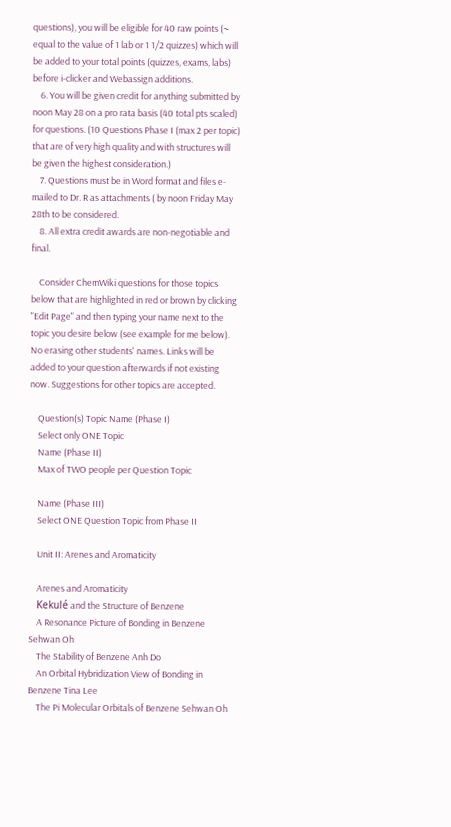questions), you will be eligible for 40 raw points (~ equal to the value of 1 lab or 1 1/2 quizzes) which will be added to your total points (quizzes, exams, labs) before i-clicker and Webassign additions.
    6. You will be given credit for anything submitted by noon May 28 on a pro rata basis (40 total pts scaled) for questions. (10 Questions Phase I (max 2 per topic) that are of very high quality and with structures will be given the highest consideration.)
    7. Questions must be in Word format and files e-mailed to Dr. R as attachments ( by noon Friday May 28th to be considered.
    8. All extra credit awards are non-negotiable and final.

    Consider ChemWiki questions for those topics below that are highlighted in red or brown by clicking "Edit Page" and then typing your name next to the topic you desire below (see example for me below). No erasing other students' names. Links will be added to your question afterwards if not existing now. Suggestions for other topics are accepted.

    Question(s) Topic Name (Phase I)
    Select only ONE Topic
    Name (Phase II)
    Max of TWO people per Question Topic

    Name (Phase III)
    Select ONE Question Topic from Phase II

    Unit II: Arenes and Aromaticity

    Arenes and Aromaticity
    Kekulé and the Structure of Benzene
    A Resonance Picture of Bonding in Benzene Sehwan Oh
    The Stability of Benzene Anh Do
    An Orbital Hybridization View of Bonding in Benzene Tina Lee
    The Pi Molecular Orbitals of Benzene Sehwan Oh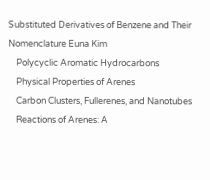Substituted Derivatives of Benzene and Their Nomenclature Euna Kim
    Polycyclic Aromatic Hydrocarbons
    Physical Properties of Arenes
    Carbon Clusters, Fullerenes, and Nanotubes
    Reactions of Arenes: A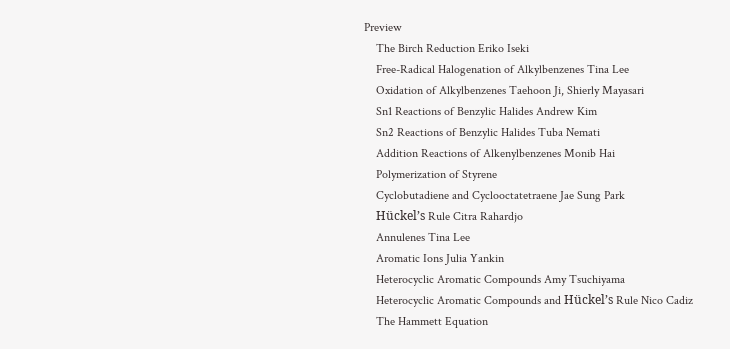Preview
    The Birch Reduction Eriko Iseki
    Free-Radical Halogenation of Alkylbenzenes Tina Lee
    Oxidation of Alkylbenzenes Taehoon Ji, Shierly Mayasari
    Sn1 Reactions of Benzylic Halides Andrew Kim
    Sn2 Reactions of Benzylic Halides Tuba Nemati
    Addition Reactions of Alkenylbenzenes Monib Hai
    Polymerization of Styrene
    Cyclobutadiene and Cyclooctatetraene Jae Sung Park
    Hückel’s Rule Citra Rahardjo
    Annulenes Tina Lee
    Aromatic Ions Julia Yankin
    Heterocyclic Aromatic Compounds Amy Tsuchiyama
    Heterocyclic Aromatic Compounds and Hückel’s Rule Nico Cadiz
    The Hammett Equation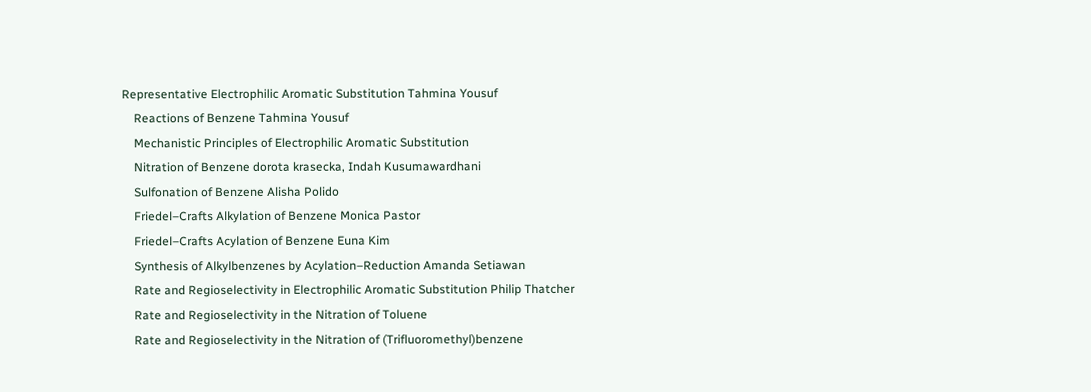Representative Electrophilic Aromatic Substitution Tahmina Yousuf
    Reactions of Benzene Tahmina Yousuf
    Mechanistic Principles of Electrophilic Aromatic Substitution
    Nitration of Benzene dorota krasecka, Indah Kusumawardhani
    Sulfonation of Benzene Alisha Polido
    Friedel–Crafts Alkylation of Benzene Monica Pastor
    Friedel–Crafts Acylation of Benzene Euna Kim
    Synthesis of Alkylbenzenes by Acylation–Reduction Amanda Setiawan
    Rate and Regioselectivity in Electrophilic Aromatic Substitution Philip Thatcher
    Rate and Regioselectivity in the Nitration of Toluene
    Rate and Regioselectivity in the Nitration of (Trifluoromethyl)benzene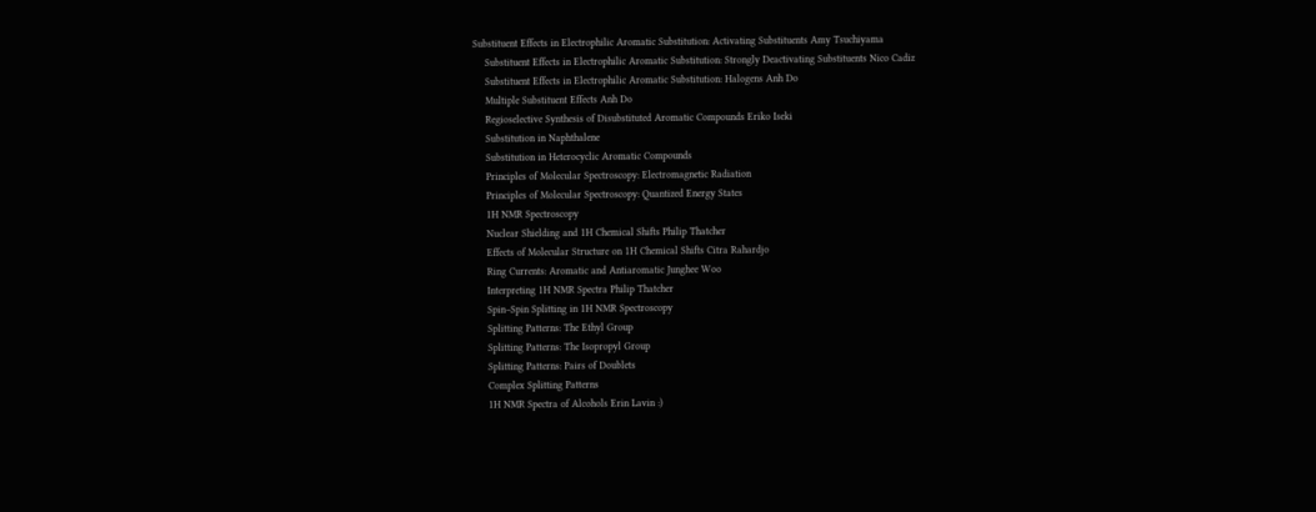Substituent Effects in Electrophilic Aromatic Substitution: Activating Substituents Amy Tsuchiyama
    Substituent Effects in Electrophilic Aromatic Substitution: Strongly Deactivating Substituents Nico Cadiz
    Substituent Effects in Electrophilic Aromatic Substitution: Halogens Anh Do
    Multiple Substituent Effects Anh Do
    Regioselective Synthesis of Disubstituted Aromatic Compounds Eriko Iseki
    Substitution in Naphthalene
    Substitution in Heterocyclic Aromatic Compounds
    Principles of Molecular Spectroscopy: Electromagnetic Radiation
    Principles of Molecular Spectroscopy: Quantized Energy States
    1H NMR Spectroscopy
    Nuclear Shielding and 1H Chemical Shifts Philip Thatcher
    Effects of Molecular Structure on 1H Chemical Shifts Citra Rahardjo
    Ring Currents: Aromatic and Antiaromatic Junghee Woo
    Interpreting 1H NMR Spectra Philip Thatcher
    Spin–Spin Splitting in 1H NMR Spectroscopy
    Splitting Patterns: The Ethyl Group
    Splitting Patterns: The Isopropyl Group
    Splitting Patterns: Pairs of Doublets
    Complex Splitting Patterns
    1H NMR Spectra of Alcohols Erin Lavin :)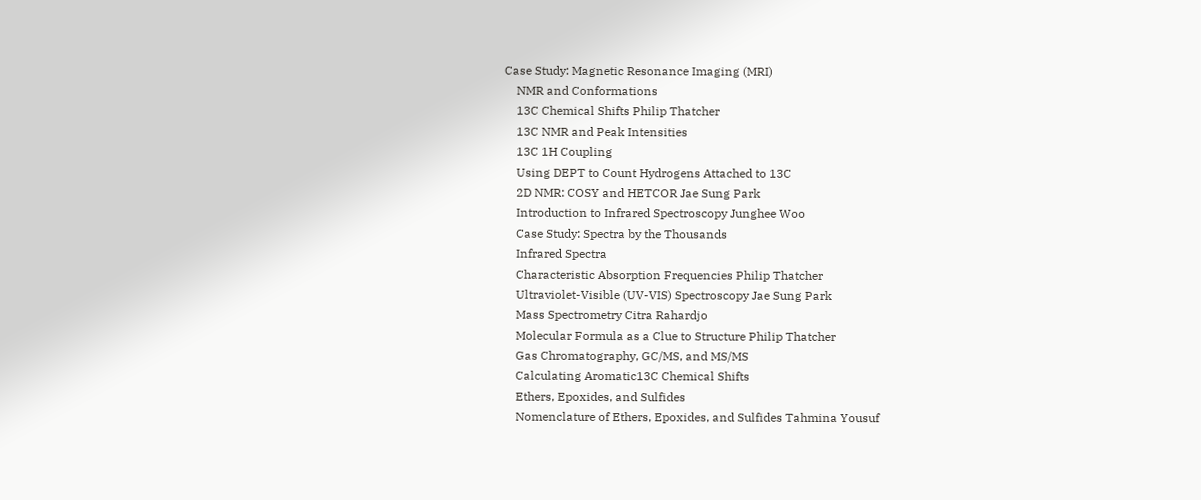Case Study: Magnetic Resonance Imaging (MRI)
    NMR and Conformations
    13C Chemical Shifts Philip Thatcher
    13C NMR and Peak Intensities
    13C 1H Coupling
    Using DEPT to Count Hydrogens Attached to 13C
    2D NMR: COSY and HETCOR Jae Sung Park
    Introduction to Infrared Spectroscopy Junghee Woo
    Case Study: Spectra by the Thousands
    Infrared Spectra
    Characteristic Absorption Frequencies Philip Thatcher
    Ultraviolet-Visible (UV-VIS) Spectroscopy Jae Sung Park
    Mass Spectrometry Citra Rahardjo
    Molecular Formula as a Clue to Structure Philip Thatcher
    Gas Chromatography, GC/MS, and MS/MS
    Calculating Aromatic13C Chemical Shifts
    Ethers, Epoxides, and Sulfides
    Nomenclature of Ethers, Epoxides, and Sulfides Tahmina Yousuf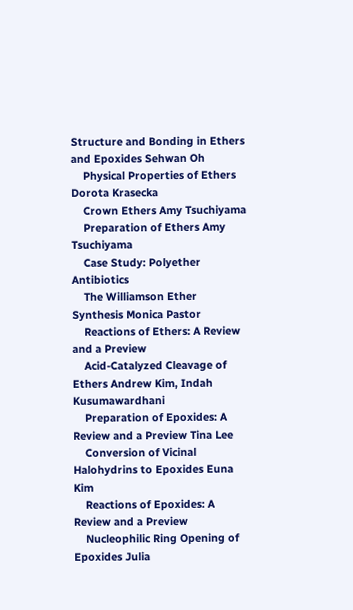Structure and Bonding in Ethers and Epoxides Sehwan Oh
    Physical Properties of Ethers Dorota Krasecka
    Crown Ethers Amy Tsuchiyama
    Preparation of Ethers Amy Tsuchiyama
    Case Study: Polyether Antibiotics
    The Williamson Ether Synthesis Monica Pastor
    Reactions of Ethers: A Review and a Preview
    Acid-Catalyzed Cleavage of Ethers Andrew Kim, Indah Kusumawardhani
    Preparation of Epoxides: A Review and a Preview Tina Lee
    Conversion of Vicinal Halohydrins to Epoxides Euna Kim
    Reactions of Epoxides: A Review and a Preview
    Nucleophilic Ring Opening of Epoxides Julia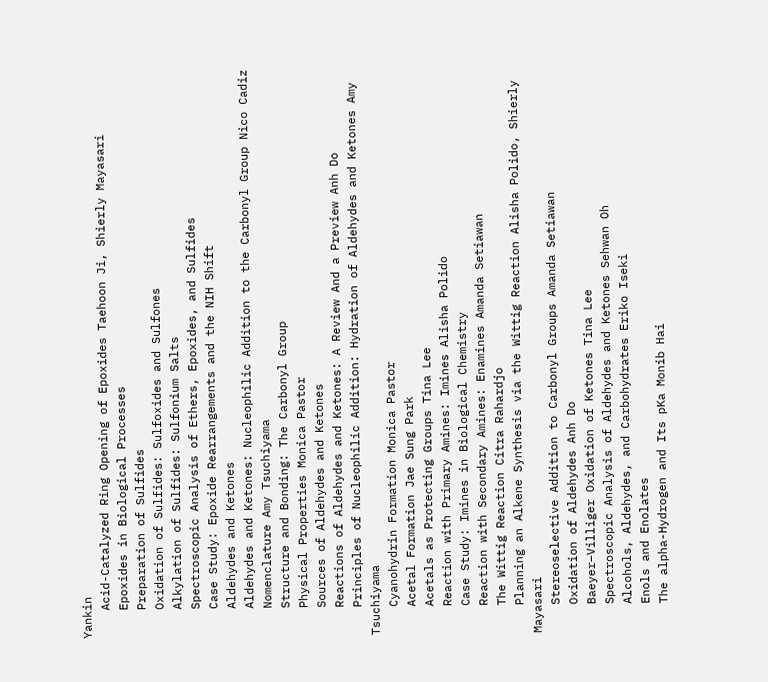Yankin
    Acid-Catalyzed Ring Opening of Epoxides Taehoon Ji, Shierly Mayasari
    Epoxides in Biological Processes
    Preparation of Sulfides
    Oxidation of Sulfides: Sulfoxides and Sulfones
    Alkylation of Sulfides: Sulfonium Salts
    Spectroscopic Analysis of Ethers, Epoxides, and Sulfides
    Case Study: Epoxide Rearrangements and the NIH Shift
    Aldehydes and Ketones
    Aldehydes and Ketones: Nucleophilic Addition to the Carbonyl Group Nico Cadiz
    Nomenclature Amy Tsuchiyama
    Structure and Bonding: The Carbonyl Group
    Physical Properties Monica Pastor
    Sources of Aldehydes and Ketones
    Reactions of Aldehydes and Ketones: A Review And a Preview Anh Do
    Principles of Nucleophilic Addition: Hydration of Aldehydes and Ketones Amy Tsuchiyama
    Cyanohydrin Formation Monica Pastor
    Acetal Formation Jae Sung Park
    Acetals as Protecting Groups Tina Lee
    Reaction with Primary Amines: Imines Alisha Polido
    Case Study: Imines in Biological Chemistry
    Reaction with Secondary Amines: Enamines Amanda Setiawan
    The Wittig Reaction Citra Rahardjo
    Planning an Alkene Synthesis via the Wittig Reaction Alisha Polido, Shierly Mayasari
    Stereoselective Addition to Carbonyl Groups Amanda Setiawan
    Oxidation of Aldehydes Anh Do
    Baeyer–Villiger Oxidation of Ketones Tina Lee
    Spectroscopic Analysis of Aldehydes and Ketones Sehwan Oh
    Alcohols, Aldehydes, and Carbohydrates Eriko Iseki
    Enols and Enolates
    The alpha-Hydrogen and Its pKa Monib Hai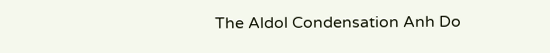The Aldol Condensation Anh Do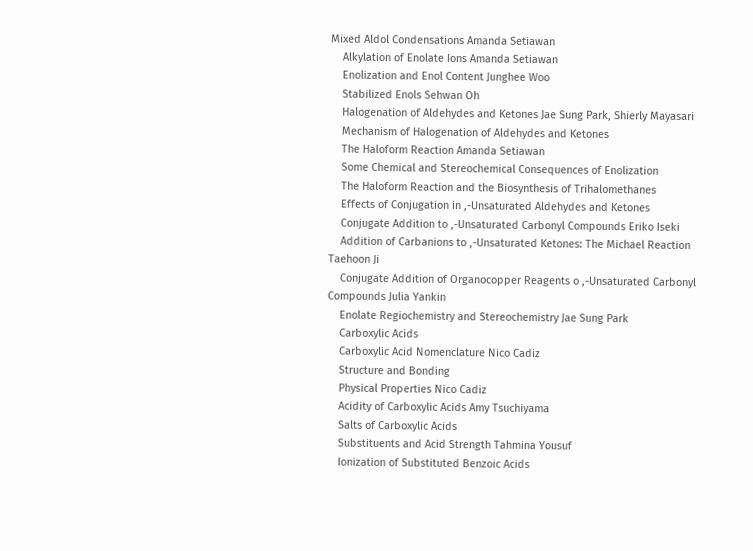Mixed Aldol Condensations Amanda Setiawan
    Alkylation of Enolate Ions Amanda Setiawan
    Enolization and Enol Content Junghee Woo
    Stabilized Enols Sehwan Oh
    Halogenation of Aldehydes and Ketones Jae Sung Park, Shierly Mayasari
    Mechanism of Halogenation of Aldehydes and Ketones
    The Haloform Reaction Amanda Setiawan
    Some Chemical and Stereochemical Consequences of Enolization
    The Haloform Reaction and the Biosynthesis of Trihalomethanes
    Effects of Conjugation in ,-Unsaturated Aldehydes and Ketones
    Conjugate Addition to ,-Unsaturated Carbonyl Compounds Eriko Iseki
    Addition of Carbanions to ,-Unsaturated Ketones: The Michael Reaction Taehoon Ji
    Conjugate Addition of Organocopper Reagents o ,-Unsaturated Carbonyl Compounds Julia Yankin
    Enolate Regiochemistry and Stereochemistry Jae Sung Park
    Carboxylic Acids
    Carboxylic Acid Nomenclature Nico Cadiz
    Structure and Bonding
    Physical Properties Nico Cadiz
    Acidity of Carboxylic Acids Amy Tsuchiyama
    Salts of Carboxylic Acids
    Substituents and Acid Strength Tahmina Yousuf
    Ionization of Substituted Benzoic Acids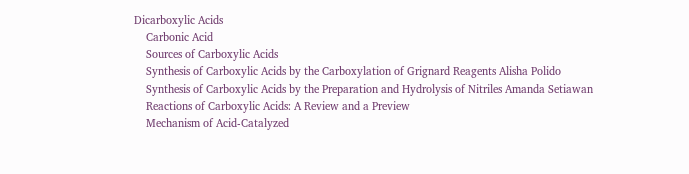Dicarboxylic Acids
    Carbonic Acid
    Sources of Carboxylic Acids
    Synthesis of Carboxylic Acids by the Carboxylation of Grignard Reagents Alisha Polido
    Synthesis of Carboxylic Acids by the Preparation and Hydrolysis of Nitriles Amanda Setiawan
    Reactions of Carboxylic Acids: A Review and a Preview
    Mechanism of Acid-Catalyzed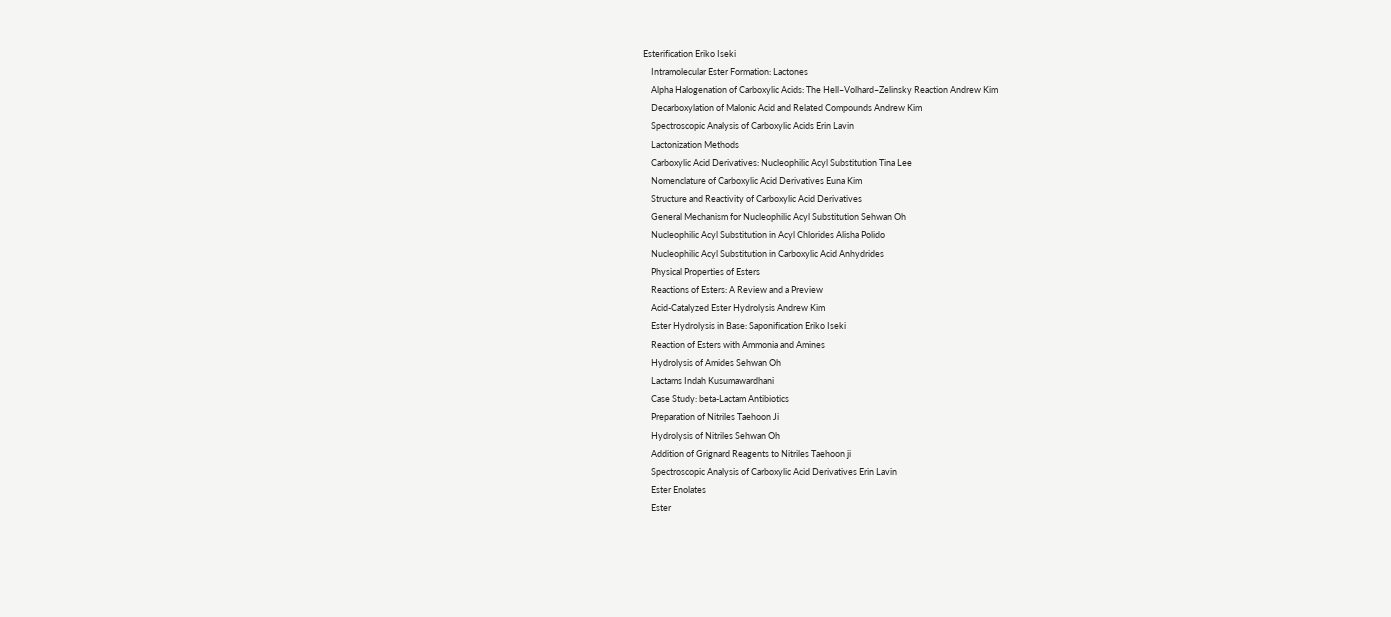Esterification Eriko Iseki
    Intramolecular Ester Formation: Lactones
    Alpha Halogenation of Carboxylic Acids: The Hell–Volhard–Zelinsky Reaction Andrew Kim
    Decarboxylation of Malonic Acid and Related Compounds Andrew Kim
    Spectroscopic Analysis of Carboxylic Acids Erin Lavin
    Lactonization Methods
    Carboxylic Acid Derivatives: Nucleophilic Acyl Substitution Tina Lee
    Nomenclature of Carboxylic Acid Derivatives Euna Kim
    Structure and Reactivity of Carboxylic Acid Derivatives
    General Mechanism for Nucleophilic Acyl Substitution Sehwan Oh
    Nucleophilic Acyl Substitution in Acyl Chlorides Alisha Polido
    Nucleophilic Acyl Substitution in Carboxylic Acid Anhydrides
    Physical Properties of Esters
    Reactions of Esters: A Review and a Preview
    Acid-Catalyzed Ester Hydrolysis Andrew Kim
    Ester Hydrolysis in Base: Saponification Eriko Iseki
    Reaction of Esters with Ammonia and Amines
    Hydrolysis of Amides Sehwan Oh
    Lactams Indah Kusumawardhani
    Case Study: beta-Lactam Antibiotics
    Preparation of Nitriles Taehoon Ji
    Hydrolysis of Nitriles Sehwan Oh
    Addition of Grignard Reagents to Nitriles Taehoon ji
    Spectroscopic Analysis of Carboxylic Acid Derivatives Erin Lavin
    Ester Enolates
    Ester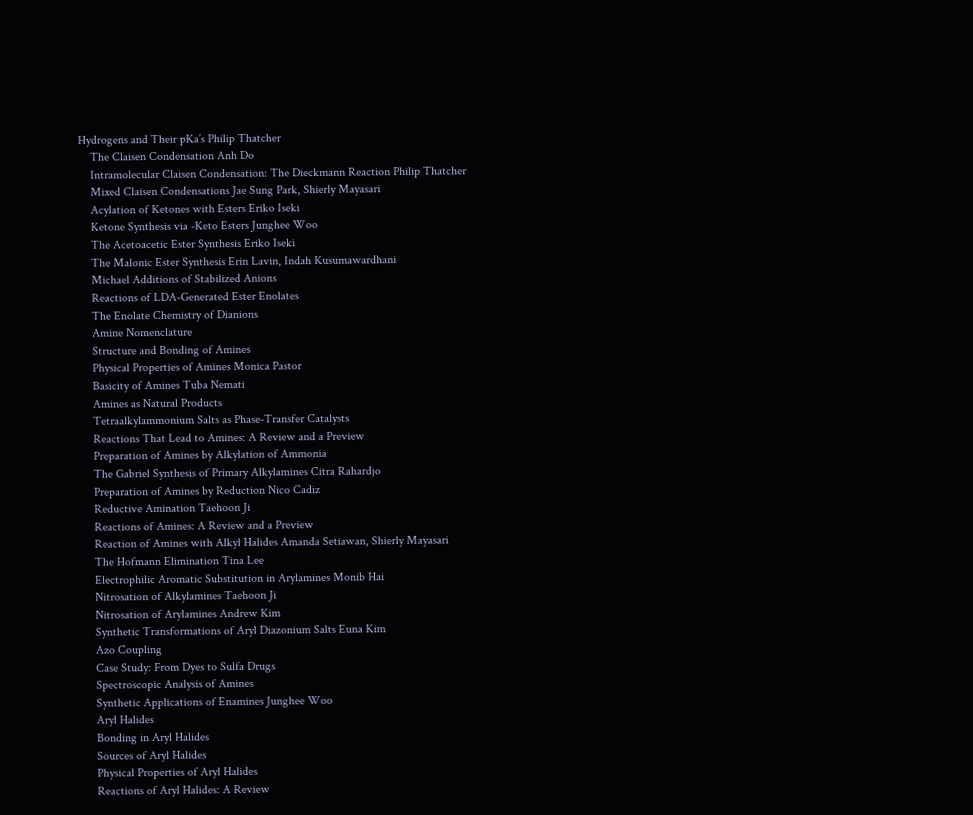Hydrogens and Their pKa’s Philip Thatcher
    The Claisen Condensation Anh Do
    Intramolecular Claisen Condensation: The Dieckmann Reaction Philip Thatcher
    Mixed Claisen Condensations Jae Sung Park, Shierly Mayasari
    Acylation of Ketones with Esters Eriko Iseki
    Ketone Synthesis via -Keto Esters Junghee Woo
    The Acetoacetic Ester Synthesis Eriko Iseki
    The Malonic Ester Synthesis Erin Lavin, Indah Kusumawardhani
    Michael Additions of Stabilized Anions
    Reactions of LDA-Generated Ester Enolates
    The Enolate Chemistry of Dianions
    Amine Nomenclature
    Structure and Bonding of Amines
    Physical Properties of Amines Monica Pastor
    Basicity of Amines Tuba Nemati
    Amines as Natural Products
    Tetraalkylammonium Salts as Phase-Transfer Catalysts
    Reactions That Lead to Amines: A Review and a Preview
    Preparation of Amines by Alkylation of Ammonia
    The Gabriel Synthesis of Primary Alkylamines Citra Rahardjo
    Preparation of Amines by Reduction Nico Cadiz
    Reductive Amination Taehoon Ji
    Reactions of Amines: A Review and a Preview
    Reaction of Amines with Alkyl Halides Amanda Setiawan, Shierly Mayasari
    The Hofmann Elimination Tina Lee
    Electrophilic Aromatic Substitution in Arylamines Monib Hai
    Nitrosation of Alkylamines Taehoon Ji
    Nitrosation of Arylamines Andrew Kim
    Synthetic Transformations of Aryl Diazonium Salts Euna Kim
    Azo Coupling
    Case Study: From Dyes to Sulfa Drugs
    Spectroscopic Analysis of Amines
    Synthetic Applications of Enamines Junghee Woo
    Aryl Halides
    Bonding in Aryl Halides
    Sources of Aryl Halides
    Physical Properties of Aryl Halides
    Reactions of Aryl Halides: A Review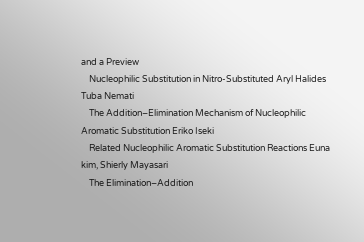and a Preview
    Nucleophilic Substitution in Nitro-Substituted Aryl Halides Tuba Nemati
    The Addition–Elimination Mechanism of Nucleophilic Aromatic Substitution Eriko Iseki
    Related Nucleophilic Aromatic Substitution Reactions Euna kim, Shierly Mayasari
    The Elimination–Addition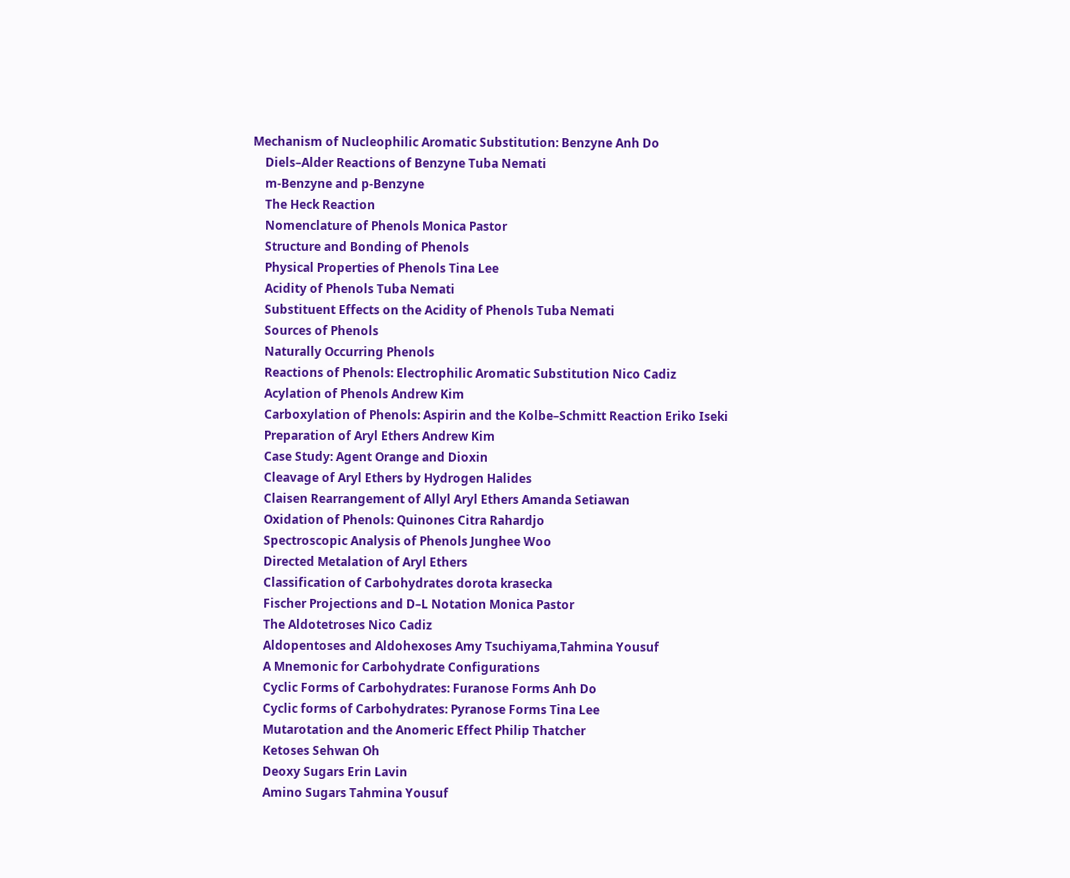Mechanism of Nucleophilic Aromatic Substitution: Benzyne Anh Do
    Diels–Alder Reactions of Benzyne Tuba Nemati
    m-Benzyne and p-Benzyne
    The Heck Reaction
    Nomenclature of Phenols Monica Pastor
    Structure and Bonding of Phenols
    Physical Properties of Phenols Tina Lee
    Acidity of Phenols Tuba Nemati
    Substituent Effects on the Acidity of Phenols Tuba Nemati
    Sources of Phenols
    Naturally Occurring Phenols
    Reactions of Phenols: Electrophilic Aromatic Substitution Nico Cadiz
    Acylation of Phenols Andrew Kim
    Carboxylation of Phenols: Aspirin and the Kolbe–Schmitt Reaction Eriko Iseki
    Preparation of Aryl Ethers Andrew Kim
    Case Study: Agent Orange and Dioxin
    Cleavage of Aryl Ethers by Hydrogen Halides
    Claisen Rearrangement of Allyl Aryl Ethers Amanda Setiawan
    Oxidation of Phenols: Quinones Citra Rahardjo
    Spectroscopic Analysis of Phenols Junghee Woo
    Directed Metalation of Aryl Ethers
    Classification of Carbohydrates dorota krasecka
    Fischer Projections and D–L Notation Monica Pastor
    The Aldotetroses Nico Cadiz
    Aldopentoses and Aldohexoses Amy Tsuchiyama,Tahmina Yousuf
    A Mnemonic for Carbohydrate Configurations
    Cyclic Forms of Carbohydrates: Furanose Forms Anh Do
    Cyclic forms of Carbohydrates: Pyranose Forms Tina Lee
    Mutarotation and the Anomeric Effect Philip Thatcher
    Ketoses Sehwan Oh
    Deoxy Sugars Erin Lavin
    Amino Sugars Tahmina Yousuf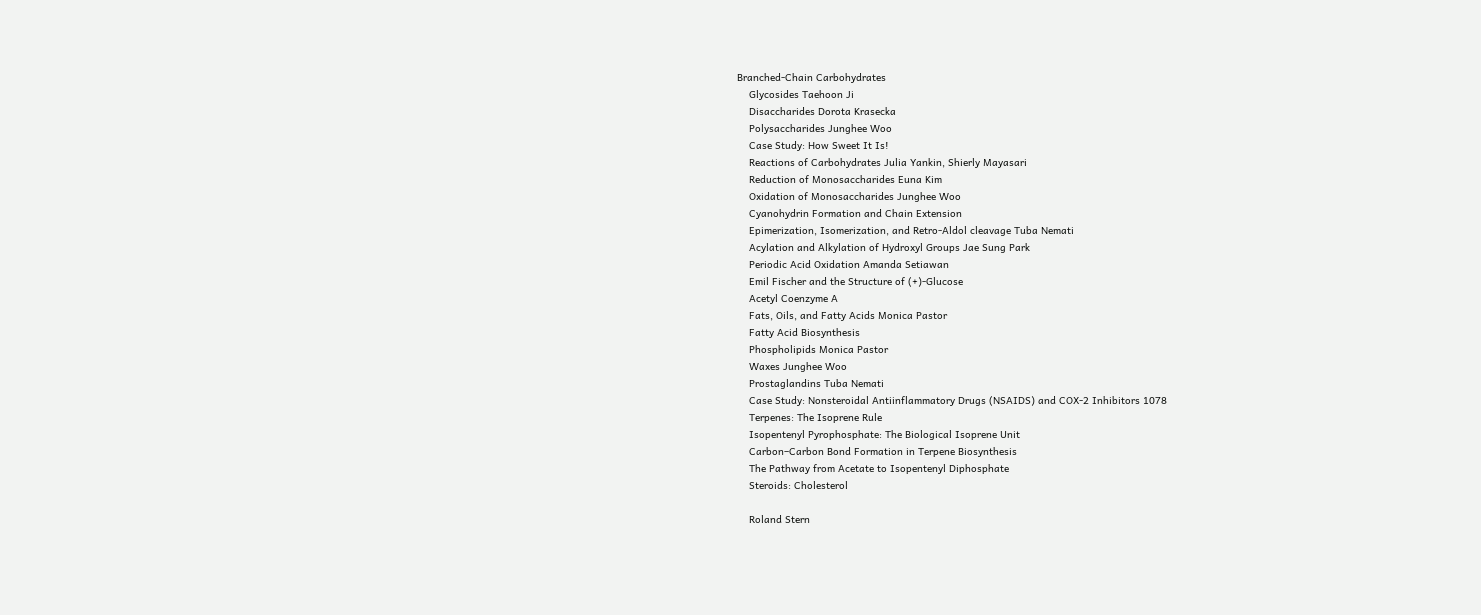Branched-Chain Carbohydrates
    Glycosides Taehoon Ji
    Disaccharides Dorota Krasecka
    Polysaccharides Junghee Woo
    Case Study: How Sweet It Is!
    Reactions of Carbohydrates Julia Yankin, Shierly Mayasari
    Reduction of Monosaccharides Euna Kim
    Oxidation of Monosaccharides Junghee Woo
    Cyanohydrin Formation and Chain Extension
    Epimerization, Isomerization, and Retro-Aldol cleavage Tuba Nemati
    Acylation and Alkylation of Hydroxyl Groups Jae Sung Park
    Periodic Acid Oxidation Amanda Setiawan
    Emil Fischer and the Structure of (+)-Glucose
    Acetyl Coenzyme A
    Fats, Oils, and Fatty Acids Monica Pastor
    Fatty Acid Biosynthesis
    Phospholipids Monica Pastor
    Waxes Junghee Woo
    Prostaglandins Tuba Nemati
    Case Study: Nonsteroidal Antiinflammatory Drugs (NSAIDS) and COX-2 Inhibitors 1078
    Terpenes: The Isoprene Rule
    Isopentenyl Pyrophosphate: The Biological Isoprene Unit
    Carbon–Carbon Bond Formation in Terpene Biosynthesis
    The Pathway from Acetate to Isopentenyl Diphosphate
    Steroids: Cholesterol

    Roland Stern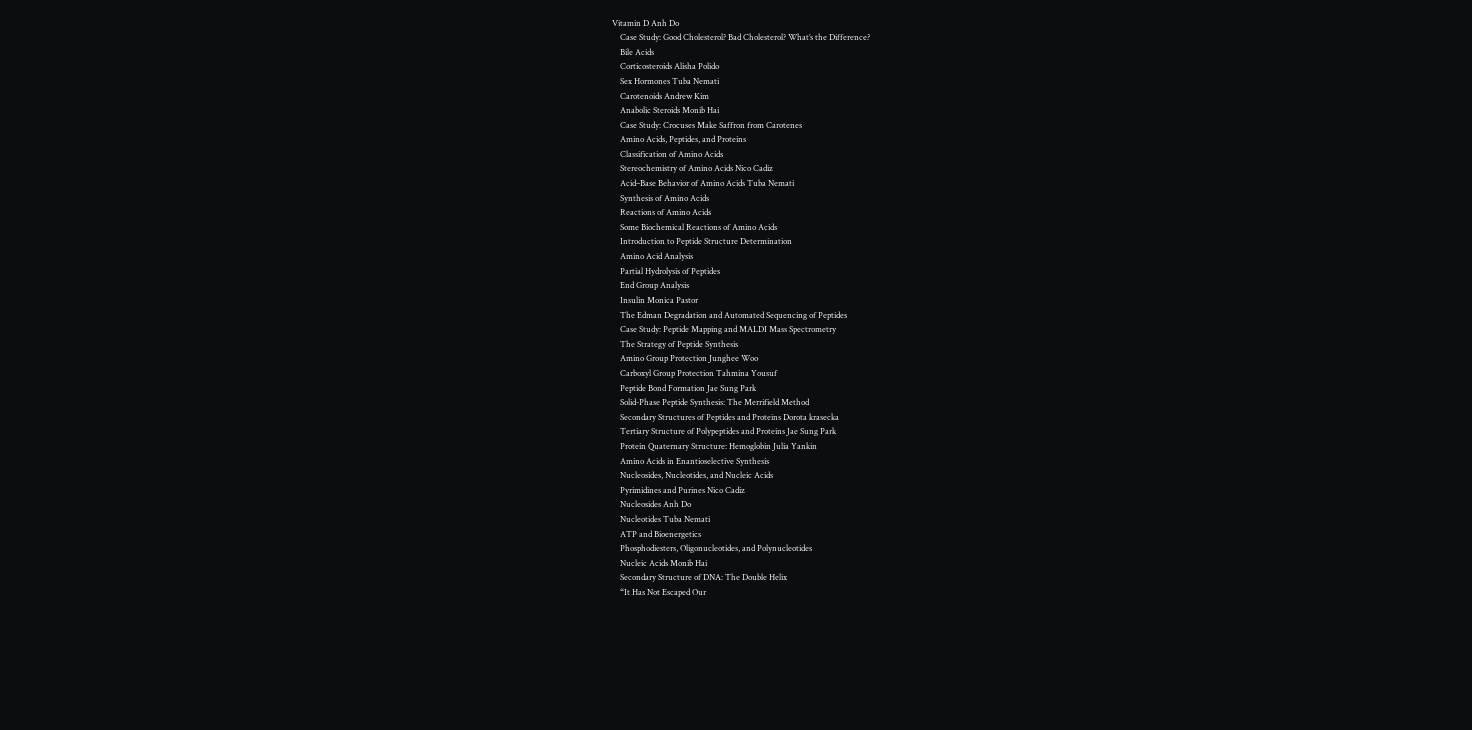Vitamin D Anh Do
    Case Study: Good Cholesterol? Bad Cholesterol? What’s the Difference?
    Bile Acids
    Corticosteroids Alisha Polido
    Sex Hormones Tuba Nemati
    Carotenoids Andrew Kim
    Anabolic Steroids Monib Hai
    Case Study: Crocuses Make Saffron from Carotenes
    Amino Acids, Peptides, and Proteins
    Classification of Amino Acids
    Stereochemistry of Amino Acids Nico Cadiz
    Acid–Base Behavior of Amino Acids Tuba Nemati
    Synthesis of Amino Acids
    Reactions of Amino Acids
    Some Biochemical Reactions of Amino Acids
    Introduction to Peptide Structure Determination
    Amino Acid Analysis
    Partial Hydrolysis of Peptides
    End Group Analysis
    Insulin Monica Pastor
    The Edman Degradation and Automated Sequencing of Peptides
    Case Study: Peptide Mapping and MALDI Mass Spectrometry
    The Strategy of Peptide Synthesis
    Amino Group Protection Junghee Woo
    Carboxyl Group Protection Tahmina Yousuf
    Peptide Bond Formation Jae Sung Park
    Solid-Phase Peptide Synthesis: The Merrifield Method
    Secondary Structures of Peptides and Proteins Dorota krasecka
    Tertiary Structure of Polypeptides and Proteins Jae Sung Park
    Protein Quaternary Structure: Hemoglobin Julia Yankin
    Amino Acids in Enantioselective Synthesis
    Nucleosides, Nucleotides, and Nucleic Acids
    Pyrimidines and Purines Nico Cadiz
    Nucleosides Anh Do
    Nucleotides Tuba Nemati
    ATP and Bioenergetics
    Phosphodiesters, Oligonucleotides, and Polynucleotides
    Nucleic Acids Monib Hai
    Secondary Structure of DNA: The Double Helix
    “It Has Not Escaped Our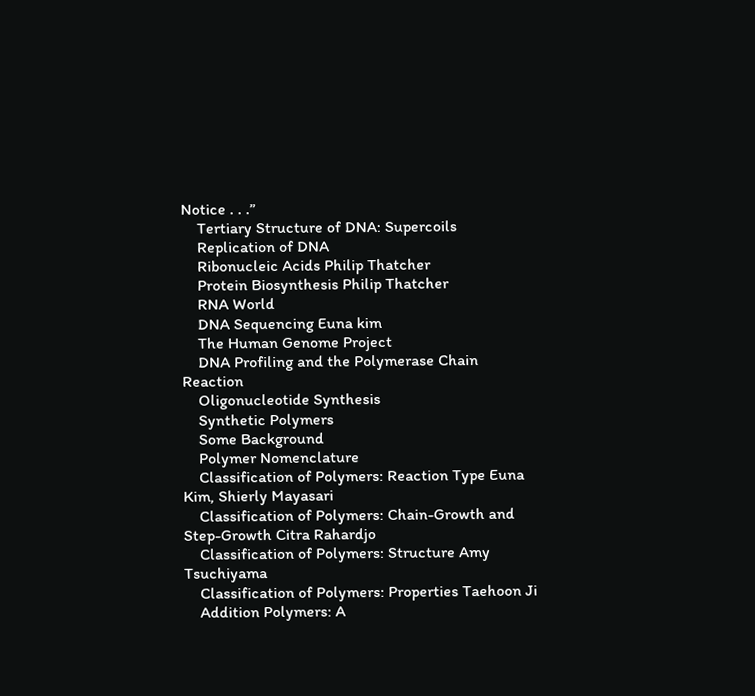Notice . . .”
    Tertiary Structure of DNA: Supercoils
    Replication of DNA
    Ribonucleic Acids Philip Thatcher
    Protein Biosynthesis Philip Thatcher
    RNA World
    DNA Sequencing Euna kim
    The Human Genome Project
    DNA Profiling and the Polymerase Chain Reaction
    Oligonucleotide Synthesis
    Synthetic Polymers
    Some Background
    Polymer Nomenclature
    Classification of Polymers: Reaction Type Euna Kim, Shierly Mayasari
    Classification of Polymers: Chain-Growth and Step-Growth Citra Rahardjo
    Classification of Polymers: Structure Amy Tsuchiyama
    Classification of Polymers: Properties Taehoon Ji
    Addition Polymers: A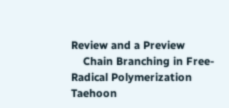Review and a Preview
    Chain Branching in Free-Radical Polymerization Taehoon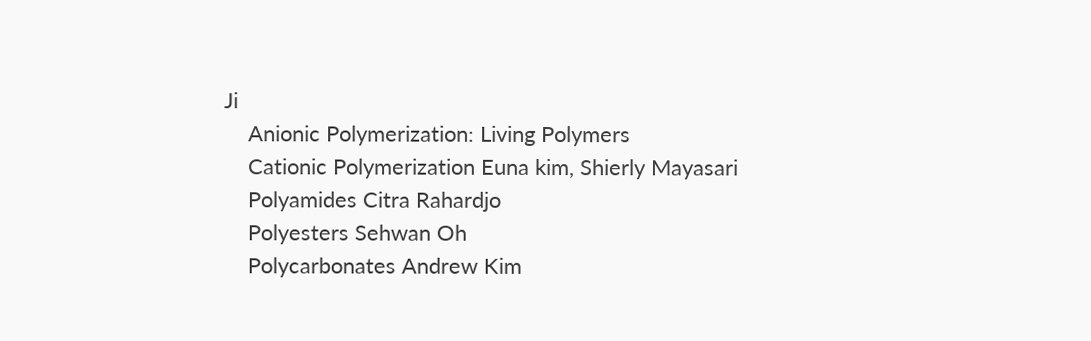Ji
    Anionic Polymerization: Living Polymers
    Cationic Polymerization Euna kim, Shierly Mayasari
    Polyamides Citra Rahardjo
    Polyesters Sehwan Oh
    Polycarbonates Andrew Kim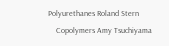Polyurethanes Roland Stern
    Copolymers Amy Tsuchiyama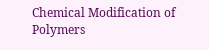Chemical Modification of Polymers